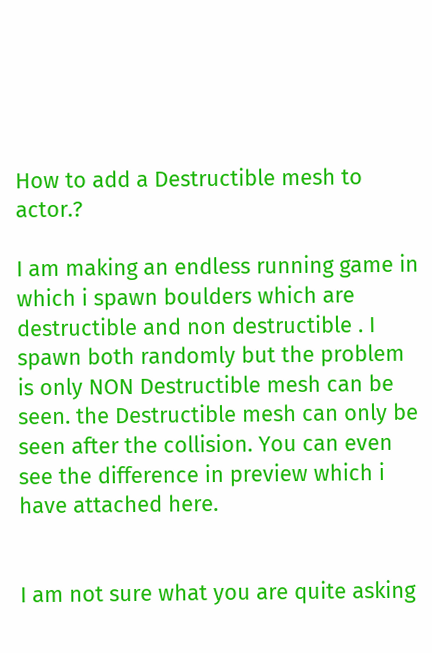How to add a Destructible mesh to actor.?

I am making an endless running game in which i spawn boulders which are destructible and non destructible . I spawn both randomly but the problem is only NON Destructible mesh can be seen. the Destructible mesh can only be seen after the collision. You can even see the difference in preview which i have attached here.


I am not sure what you are quite asking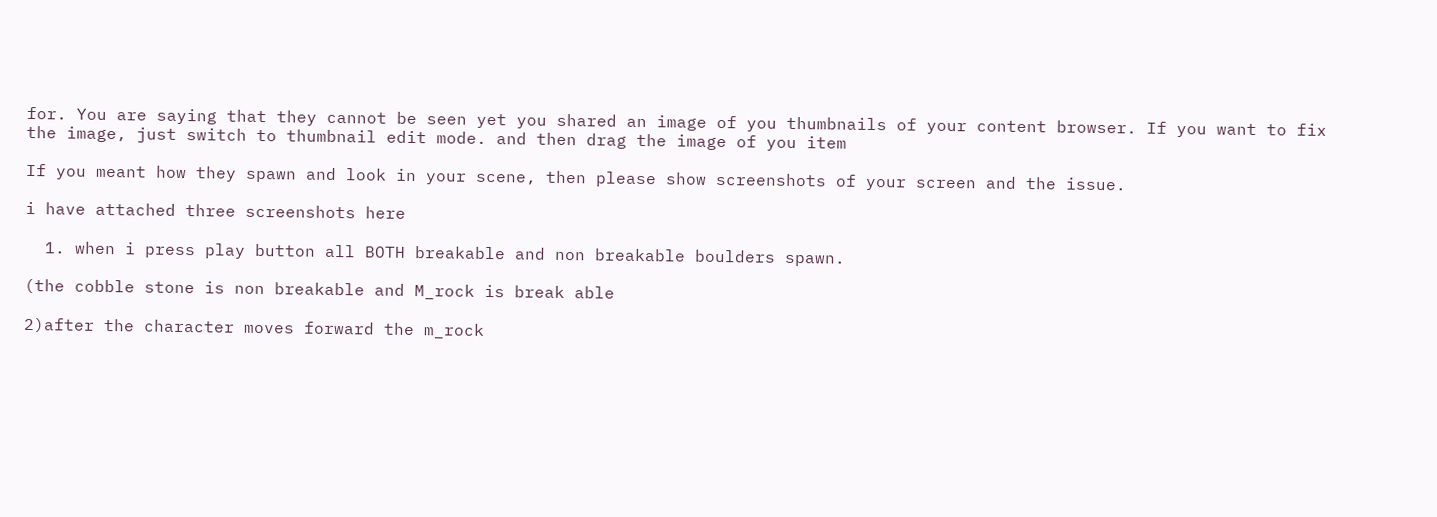for. You are saying that they cannot be seen yet you shared an image of you thumbnails of your content browser. If you want to fix the image, just switch to thumbnail edit mode. and then drag the image of you item

If you meant how they spawn and look in your scene, then please show screenshots of your screen and the issue.

i have attached three screenshots here

  1. when i press play button all BOTH breakable and non breakable boulders spawn.

(the cobble stone is non breakable and M_rock is break able

2)after the character moves forward the m_rock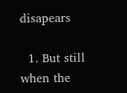disapears

  1. But still when the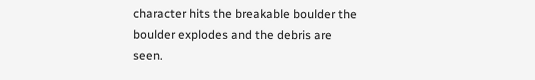character hits the breakable boulder the boulder explodes and the debris are seen.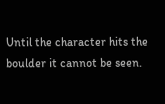Until the character hits the boulder it cannot be seen.